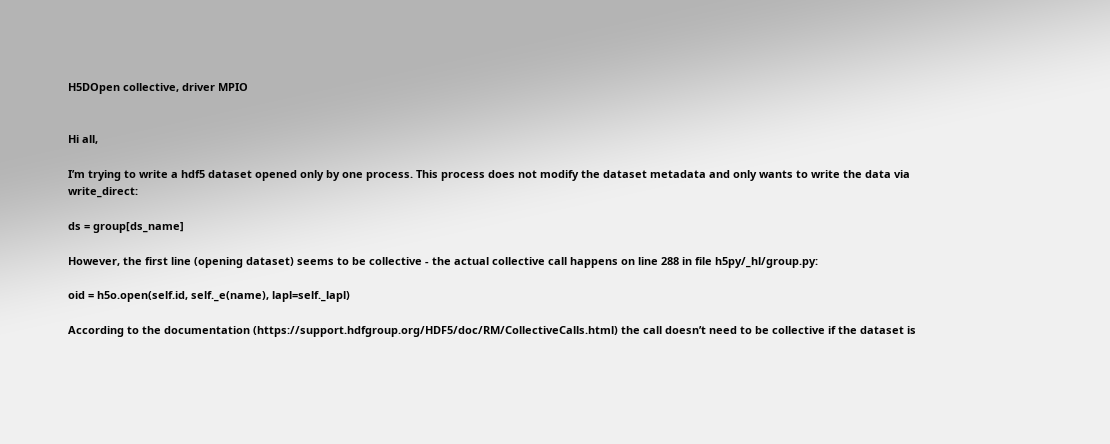H5DOpen collective, driver MPIO


Hi all,

I’m trying to write a hdf5 dataset opened only by one process. This process does not modify the dataset metadata and only wants to write the data via write_direct:

ds = group[ds_name]

However, the first line (opening dataset) seems to be collective - the actual collective call happens on line 288 in file h5py/_hl/group.py:

oid = h5o.open(self.id, self._e(name), lapl=self._lapl)

According to the documentation (https://support.hdfgroup.org/HDF5/doc/RM/CollectiveCalls.html) the call doesn’t need to be collective if the dataset is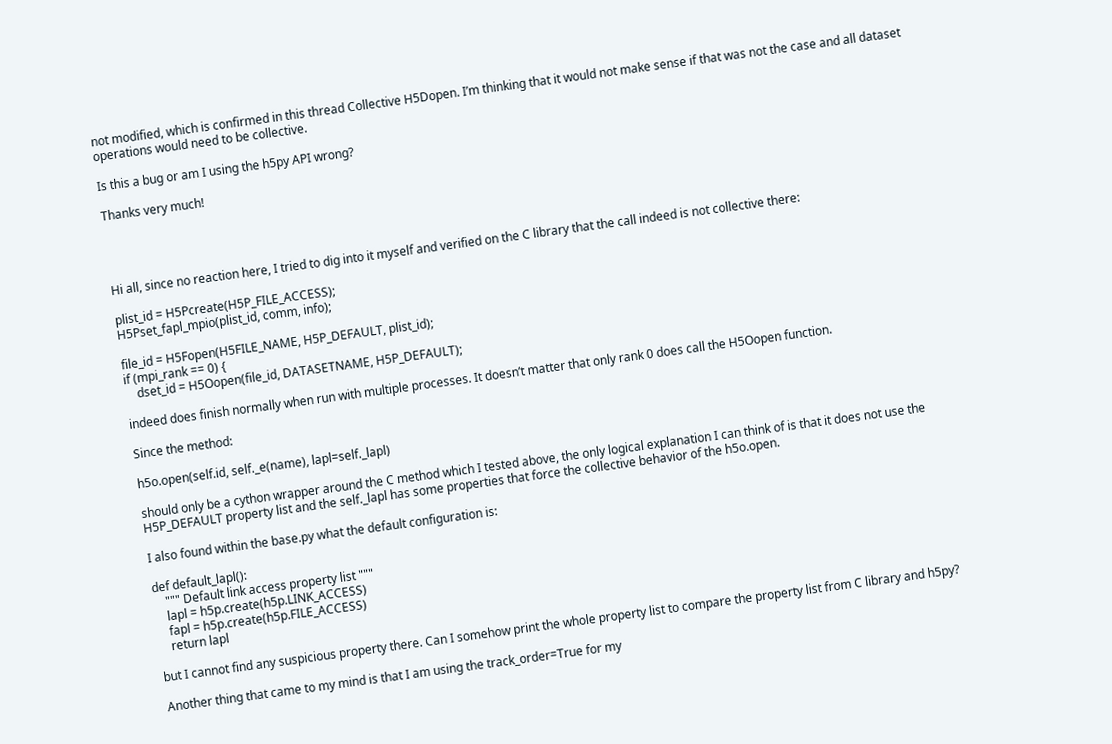not modified, which is confirmed in this thread Collective H5Dopen. I’m thinking that it would not make sense if that was not the case and all dataset operations would need to be collective.

Is this a bug or am I using the h5py API wrong?

Thanks very much!




Hi all, since no reaction here, I tried to dig into it myself and verified on the C library that the call indeed is not collective there:

plist_id = H5Pcreate(H5P_FILE_ACCESS);
H5Pset_fapl_mpio(plist_id, comm, info);

file_id = H5Fopen(H5FILE_NAME, H5P_DEFAULT, plist_id);
if (mpi_rank == 0) {
    dset_id = H5Oopen(file_id, DATASETNAME, H5P_DEFAULT);

indeed does finish normally when run with multiple processes. It doesn’t matter that only rank 0 does call the H5Oopen function.

Since the method:

h5o.open(self.id, self._e(name), lapl=self._lapl)

should only be a cython wrapper around the C method which I tested above, the only logical explanation I can think of is that it does not use the H5P_DEFAULT property list and the self._lapl has some properties that force the collective behavior of the h5o.open.

I also found within the base.py what the default configuration is:

def default_lapl():
    """ Default link access property list """
    lapl = h5p.create(h5p.LINK_ACCESS)
    fapl = h5p.create(h5p.FILE_ACCESS)
    return lapl

but I cannot find any suspicious property there. Can I somehow print the whole property list to compare the property list from C library and h5py?

Another thing that came to my mind is that I am using the track_order=True for my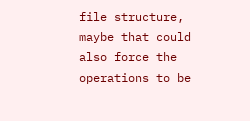file structure, maybe that could also force the operations to be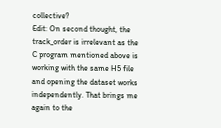collective?
Edit: On second thought, the track_order is irrelevant as the C program mentioned above is working with the same H5 file and opening the dataset works independently. That brings me again to the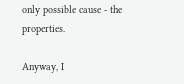only possible cause - the properties.

Anyway, I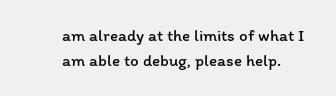am already at the limits of what I am able to debug, please help.